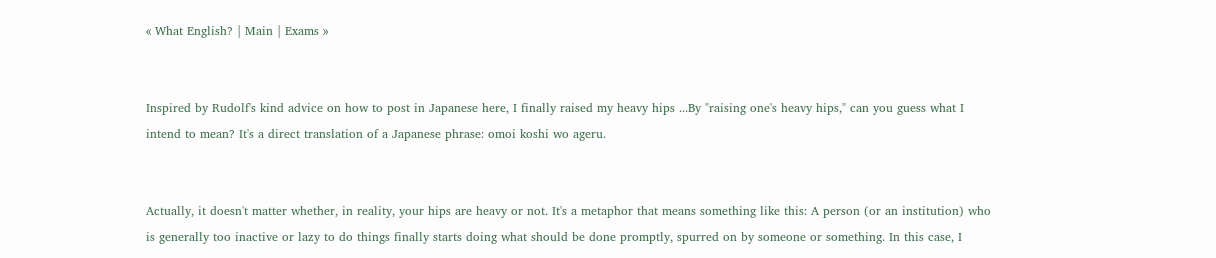« What English? | Main | Exams »


Inspired by Rudolf's kind advice on how to post in Japanese here, I finally raised my heavy hips ...By "raising one's heavy hips," can you guess what I intend to mean? It's a direct translation of a Japanese phrase: omoi koshi wo ageru.


Actually, it doesn't matter whether, in reality, your hips are heavy or not. It's a metaphor that means something like this: A person (or an institution) who is generally too inactive or lazy to do things finally starts doing what should be done promptly, spurred on by someone or something. In this case, I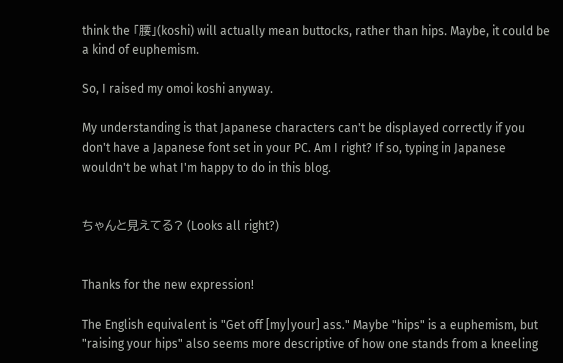think the 「腰」(koshi) will actually mean buttocks, rather than hips. Maybe, it could be a kind of euphemism.

So, I raised my omoi koshi anyway.

My understanding is that Japanese characters can't be displayed correctly if you don't have a Japanese font set in your PC. Am I right? If so, typing in Japanese wouldn't be what I'm happy to do in this blog.


ちゃんと見えてる? (Looks all right?)


Thanks for the new expression!

The English equivalent is "Get off [my|your] ass." Maybe "hips" is a euphemism, but "raising your hips" also seems more descriptive of how one stands from a kneeling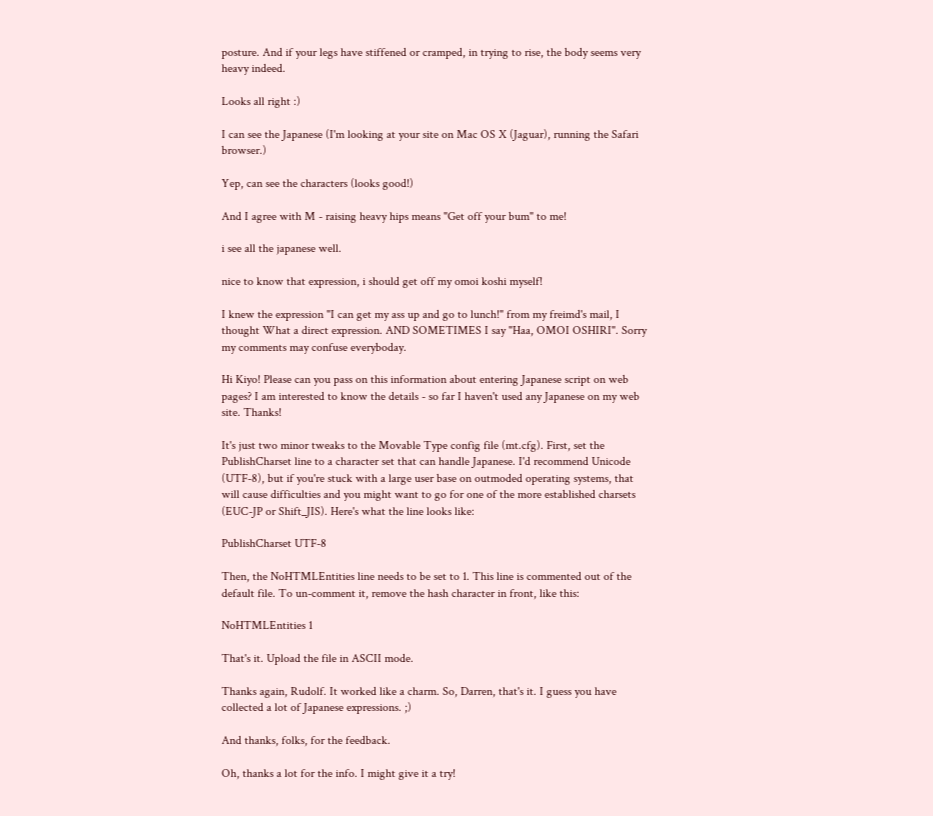posture. And if your legs have stiffened or cramped, in trying to rise, the body seems very heavy indeed.

Looks all right :)

I can see the Japanese (I'm looking at your site on Mac OS X (Jaguar), running the Safari browser.)

Yep, can see the characters (looks good!)

And I agree with M - raising heavy hips means "Get off your bum" to me!

i see all the japanese well.

nice to know that expression, i should get off my omoi koshi myself!

I knew the expression "I can get my ass up and go to lunch!" from my freimd's mail, I thought What a direct expression. AND SOMETIMES I say "Haa, OMOI OSHIRI". Sorry my comments may confuse everyboday.

Hi Kiyo! Please can you pass on this information about entering Japanese script on web pages? I am interested to know the details - so far I haven't used any Japanese on my web site. Thanks!

It's just two minor tweaks to the Movable Type config file (mt.cfg). First, set the PublishCharset line to a character set that can handle Japanese. I'd recommend Unicode (UTF-8), but if you're stuck with a large user base on outmoded operating systems, that will cause difficulties and you might want to go for one of the more established charsets (EUC-JP or Shift_JIS). Here's what the line looks like:

PublishCharset UTF-8

Then, the NoHTMLEntities line needs to be set to 1. This line is commented out of the default file. To un-comment it, remove the hash character in front, like this:

NoHTMLEntities 1

That's it. Upload the file in ASCII mode.

Thanks again, Rudolf. It worked like a charm. So, Darren, that's it. I guess you have collected a lot of Japanese expressions. ;)

And thanks, folks, for the feedback.

Oh, thanks a lot for the info. I might give it a try!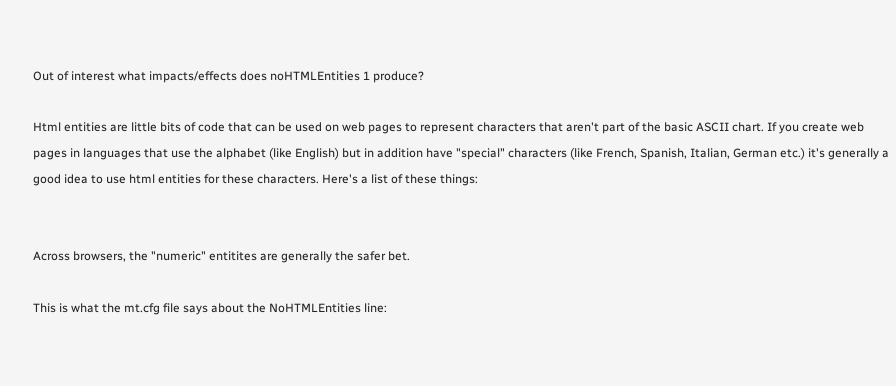Out of interest what impacts/effects does noHTMLEntities 1 produce?

Html entities are little bits of code that can be used on web pages to represent characters that aren't part of the basic ASCII chart. If you create web pages in languages that use the alphabet (like English) but in addition have "special" characters (like French, Spanish, Italian, German etc.) it's generally a good idea to use html entities for these characters. Here's a list of these things:


Across browsers, the "numeric" entitites are generally the safer bet.

This is what the mt.cfg file says about the NoHTMLEntities line: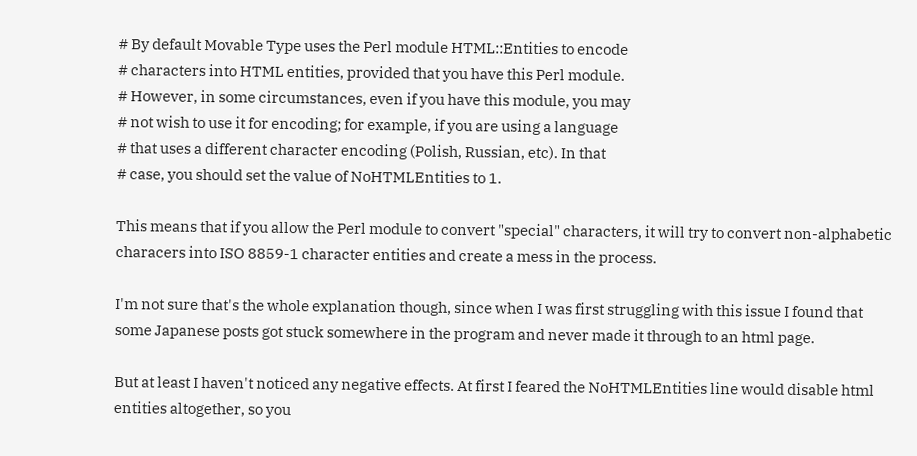# By default Movable Type uses the Perl module HTML::Entities to encode
# characters into HTML entities, provided that you have this Perl module.
# However, in some circumstances, even if you have this module, you may
# not wish to use it for encoding; for example, if you are using a language
# that uses a different character encoding (Polish, Russian, etc). In that
# case, you should set the value of NoHTMLEntities to 1.

This means that if you allow the Perl module to convert "special" characters, it will try to convert non-alphabetic characers into ISO 8859-1 character entities and create a mess in the process.

I'm not sure that's the whole explanation though, since when I was first struggling with this issue I found that some Japanese posts got stuck somewhere in the program and never made it through to an html page.

But at least I haven't noticed any negative effects. At first I feared the NoHTMLEntities line would disable html entities altogether, so you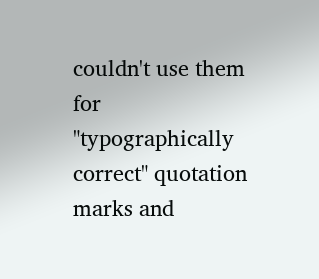couldn't use them for "typographically correct" quotation marks and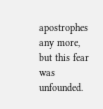apostrophes any more, but this fear was unfounded.